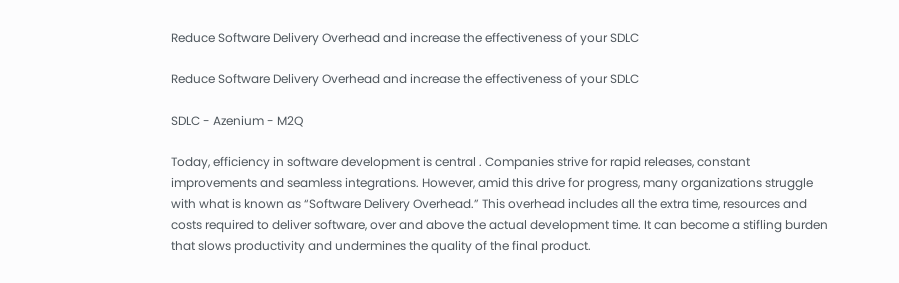Reduce Software Delivery Overhead and increase the effectiveness of your SDLC

Reduce Software Delivery Overhead and increase the effectiveness of your SDLC

SDLC - Azenium - M2Q

Today, efficiency in software development is central . Companies strive for rapid releases, constant improvements and seamless integrations. However, amid this drive for progress, many organizations struggle with what is known as “Software Delivery Overhead.” This overhead includes all the extra time, resources and costs required to deliver software, over and above the actual development time. It can become a stifling burden that slows productivity and undermines the quality of the final product.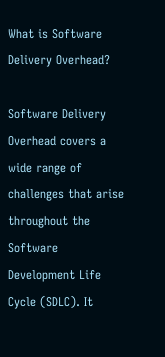What is Software Delivery Overhead?

Software Delivery Overhead covers a wide range of challenges that arise throughout the Software Development Life Cycle (SDLC). It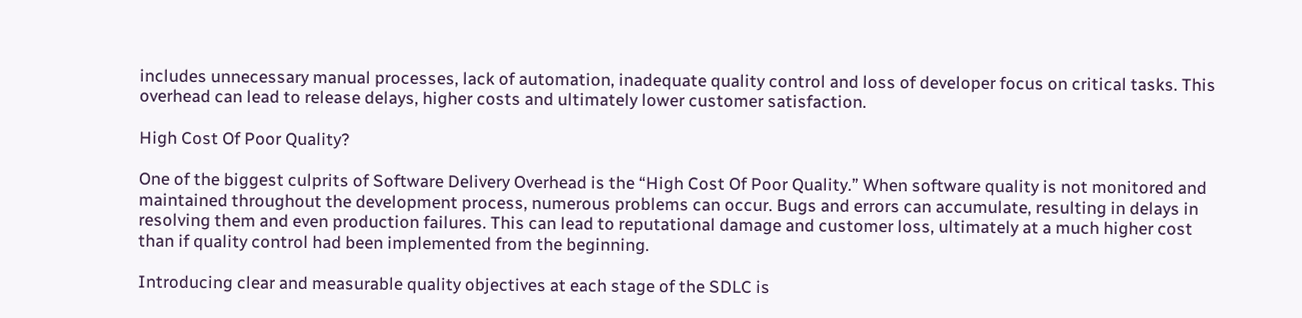includes unnecessary manual processes, lack of automation, inadequate quality control and loss of developer focus on critical tasks. This overhead can lead to release delays, higher costs and ultimately lower customer satisfaction.

High Cost Of Poor Quality?

One of the biggest culprits of Software Delivery Overhead is the “High Cost Of Poor Quality.” When software quality is not monitored and maintained throughout the development process, numerous problems can occur. Bugs and errors can accumulate, resulting in delays in resolving them and even production failures. This can lead to reputational damage and customer loss, ultimately at a much higher cost than if quality control had been implemented from the beginning.

Introducing clear and measurable quality objectives at each stage of the SDLC is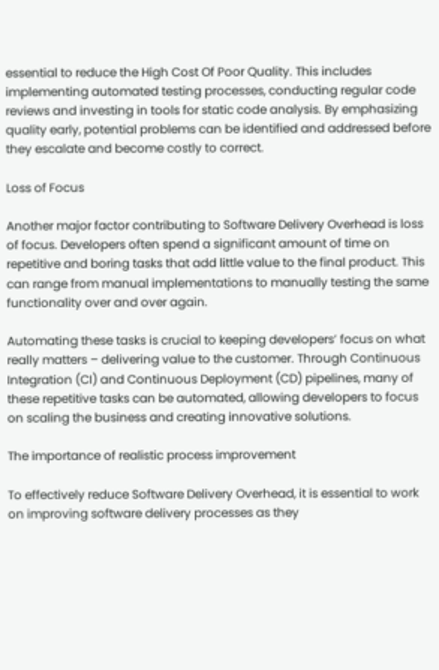essential to reduce the High Cost Of Poor Quality. This includes implementing automated testing processes, conducting regular code reviews and investing in tools for static code analysis. By emphasizing quality early, potential problems can be identified and addressed before they escalate and become costly to correct.

Loss of Focus

Another major factor contributing to Software Delivery Overhead is loss of focus. Developers often spend a significant amount of time on repetitive and boring tasks that add little value to the final product. This can range from manual implementations to manually testing the same functionality over and over again.

Automating these tasks is crucial to keeping developers’ focus on what really matters – delivering value to the customer. Through Continuous Integration (CI) and Continuous Deployment (CD) pipelines, many of these repetitive tasks can be automated, allowing developers to focus on scaling the business and creating innovative solutions.

The importance of realistic process improvement

To effectively reduce Software Delivery Overhead, it is essential to work on improving software delivery processes as they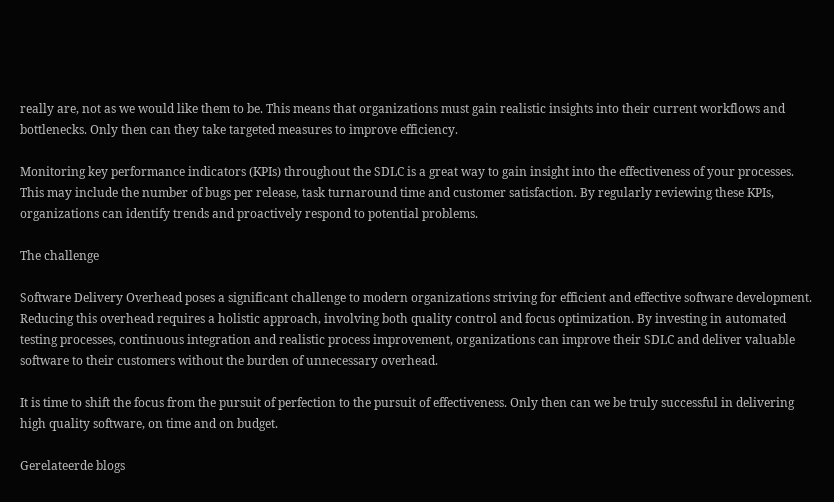really are, not as we would like them to be. This means that organizations must gain realistic insights into their current workflows and bottlenecks. Only then can they take targeted measures to improve efficiency.

Monitoring key performance indicators (KPIs) throughout the SDLC is a great way to gain insight into the effectiveness of your processes. This may include the number of bugs per release, task turnaround time and customer satisfaction. By regularly reviewing these KPIs, organizations can identify trends and proactively respond to potential problems.

The challenge

Software Delivery Overhead poses a significant challenge to modern organizations striving for efficient and effective software development. Reducing this overhead requires a holistic approach, involving both quality control and focus optimization. By investing in automated testing processes, continuous integration and realistic process improvement, organizations can improve their SDLC and deliver valuable software to their customers without the burden of unnecessary overhead.

It is time to shift the focus from the pursuit of perfection to the pursuit of effectiveness. Only then can we be truly successful in delivering high quality software, on time and on budget.

Gerelateerde blogs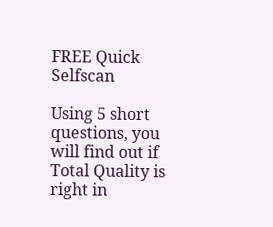FREE Quick Selfscan

Using 5 short questions, you will find out if Total Quality is right in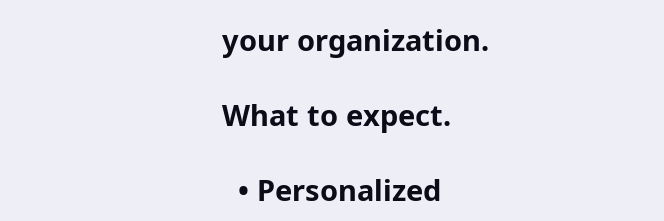your organization.

What to expect.

  • Personalized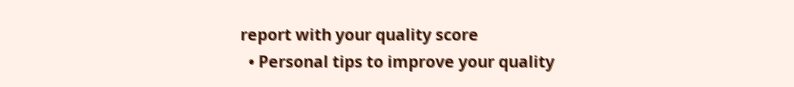report with your quality score
  • Personal tips to improve your quality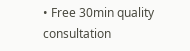• Free 30min quality consultation